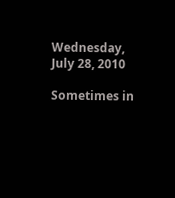Wednesday, July 28, 2010

Sometimes in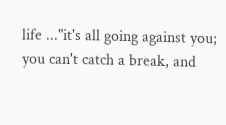life ..."it's all going against you; you can't catch a break, and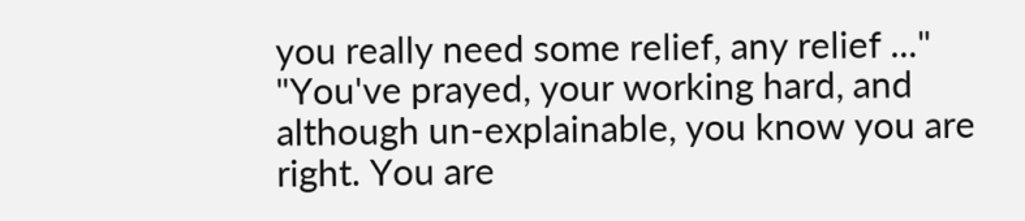you really need some relief, any relief ..." "You've prayed, your working hard, and although un-explainable, you know you are right. You are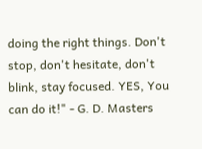doing the right things. Don't stop, don't hesitate, don't blink, stay focused. YES, You can do it!" - G. D. Masters